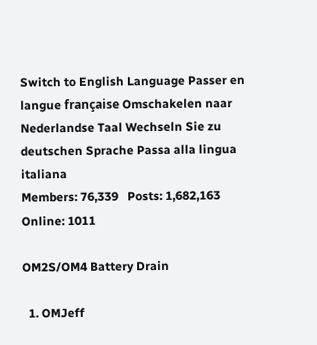Switch to English Language Passer en langue française Omschakelen naar Nederlandse Taal Wechseln Sie zu deutschen Sprache Passa alla lingua italiana
Members: 76,339   Posts: 1,682,163   Online: 1011

OM2S/OM4 Battery Drain

  1. OMJeff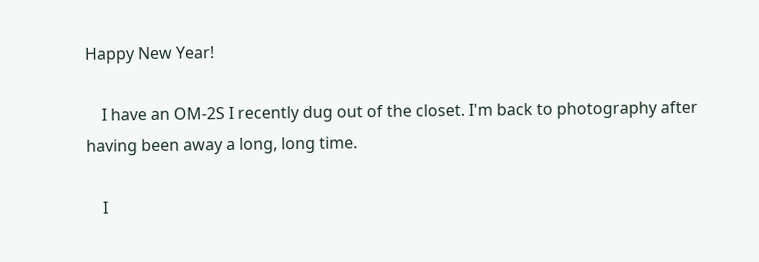Happy New Year!

    I have an OM-2S I recently dug out of the closet. I'm back to photography after having been away a long, long time.

    I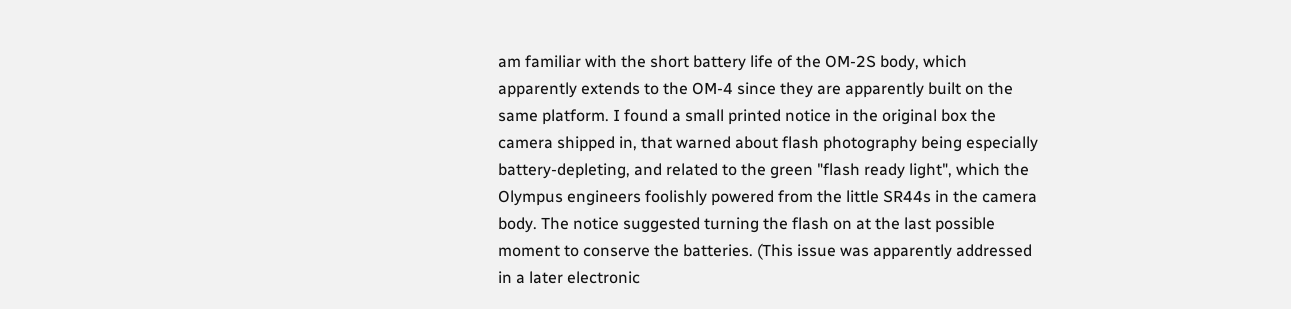am familiar with the short battery life of the OM-2S body, which apparently extends to the OM-4 since they are apparently built on the same platform. I found a small printed notice in the original box the camera shipped in, that warned about flash photography being especially battery-depleting, and related to the green "flash ready light", which the Olympus engineers foolishly powered from the little SR44s in the camera body. The notice suggested turning the flash on at the last possible moment to conserve the batteries. (This issue was apparently addressed in a later electronic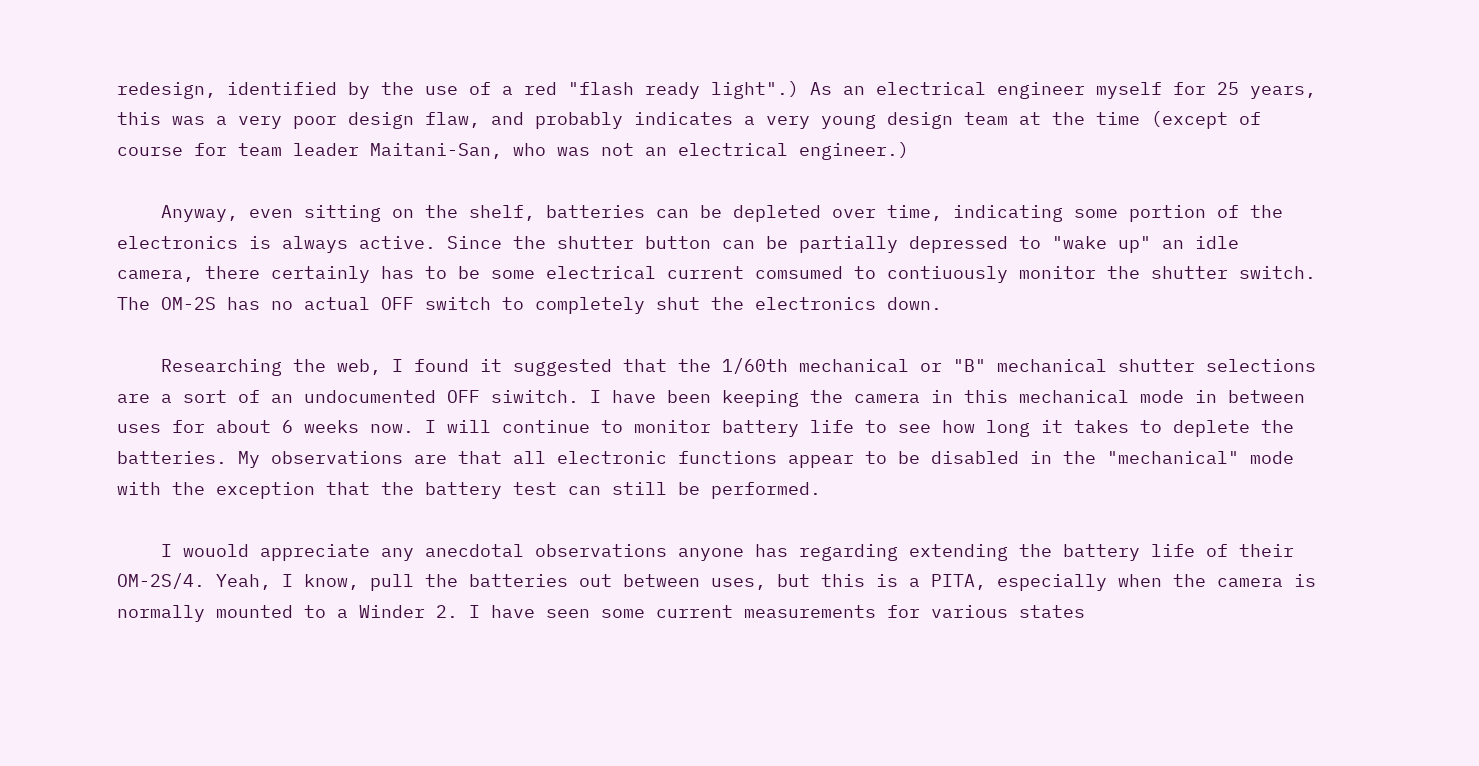redesign, identified by the use of a red "flash ready light".) As an electrical engineer myself for 25 years, this was a very poor design flaw, and probably indicates a very young design team at the time (except of course for team leader Maitani-San, who was not an electrical engineer.)

    Anyway, even sitting on the shelf, batteries can be depleted over time, indicating some portion of the electronics is always active. Since the shutter button can be partially depressed to "wake up" an idle camera, there certainly has to be some electrical current comsumed to contiuously monitor the shutter switch. The OM-2S has no actual OFF switch to completely shut the electronics down.

    Researching the web, I found it suggested that the 1/60th mechanical or "B" mechanical shutter selections are a sort of an undocumented OFF siwitch. I have been keeping the camera in this mechanical mode in between uses for about 6 weeks now. I will continue to monitor battery life to see how long it takes to deplete the batteries. My observations are that all electronic functions appear to be disabled in the "mechanical" mode with the exception that the battery test can still be performed.

    I wouold appreciate any anecdotal observations anyone has regarding extending the battery life of their OM-2S/4. Yeah, I know, pull the batteries out between uses, but this is a PITA, especially when the camera is normally mounted to a Winder 2. I have seen some current measurements for various states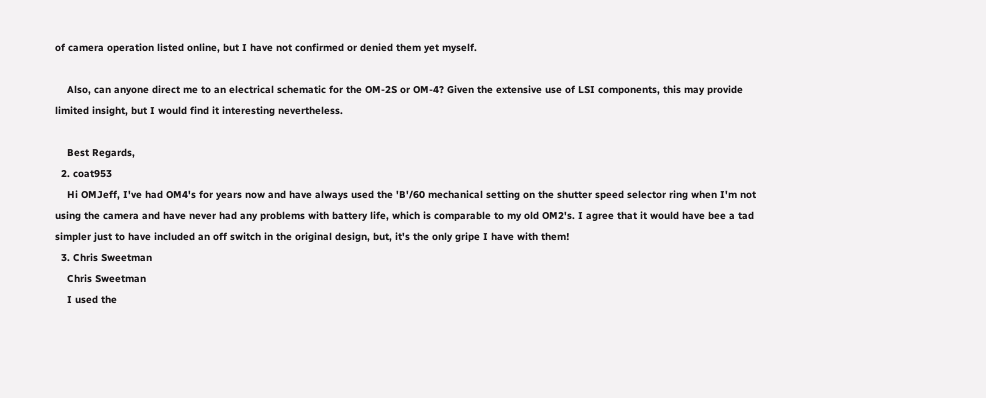of camera operation listed online, but I have not confirmed or denied them yet myself.

    Also, can anyone direct me to an electrical schematic for the OM-2S or OM-4? Given the extensive use of LSI components, this may provide limited insight, but I would find it interesting nevertheless.

    Best Regards,
  2. coat953
    Hi OMJeff, I've had OM4's for years now and have always used the 'B'/60 mechanical setting on the shutter speed selector ring when I'm not using the camera and have never had any problems with battery life, which is comparable to my old OM2's. I agree that it would have bee a tad simpler just to have included an off switch in the original design, but, it's the only gripe I have with them!
  3. Chris Sweetman
    Chris Sweetman
    I used the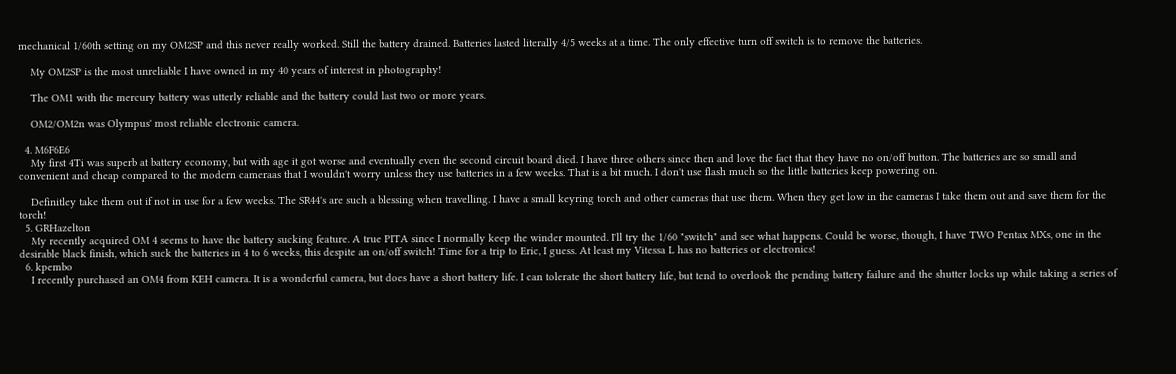mechanical 1/60th setting on my OM2SP and this never really worked. Still the battery drained. Batteries lasted literally 4/5 weeks at a time. The only effective turn off switch is to remove the batteries.

    My OM2SP is the most unreliable I have owned in my 40 years of interest in photography!

    The OM1 with the mercury battery was utterly reliable and the battery could last two or more years.

    OM2/OM2n was Olympus' most reliable electronic camera.

  4. M6F6E6
    My first 4Ti was superb at battery economy, but with age it got worse and eventually even the second circuit board died. I have three others since then and love the fact that they have no on/off button. The batteries are so small and convenient and cheap compared to the modern cameraas that I wouldn't worry unless they use batteries in a few weeks. That is a bit much. I don't use flash much so the little batteries keep powering on.

    Definitley take them out if not in use for a few weeks. The SR44's are such a blessing when travelling. I have a small keyring torch and other cameras that use them. When they get low in the cameras I take them out and save them for the torch!
  5. GRHazelton
    My recently acquired OM 4 seems to have the battery sucking feature. A true PITA since I normally keep the winder mounted. I'll try the 1/60 "switch" and see what happens. Could be worse, though, I have TWO Pentax MXs, one in the desirable black finish, which suck the batteries in 4 to 6 weeks, this despite an on/off switch! Time for a trip to Eric, I guess. At least my Vitessa L has no batteries or electronics!
  6. kpembo
    I recently purchased an OM4 from KEH camera. It is a wonderful camera, but does have a short battery life. I can tolerate the short battery life, but tend to overlook the pending battery failure and the shutter locks up while taking a series of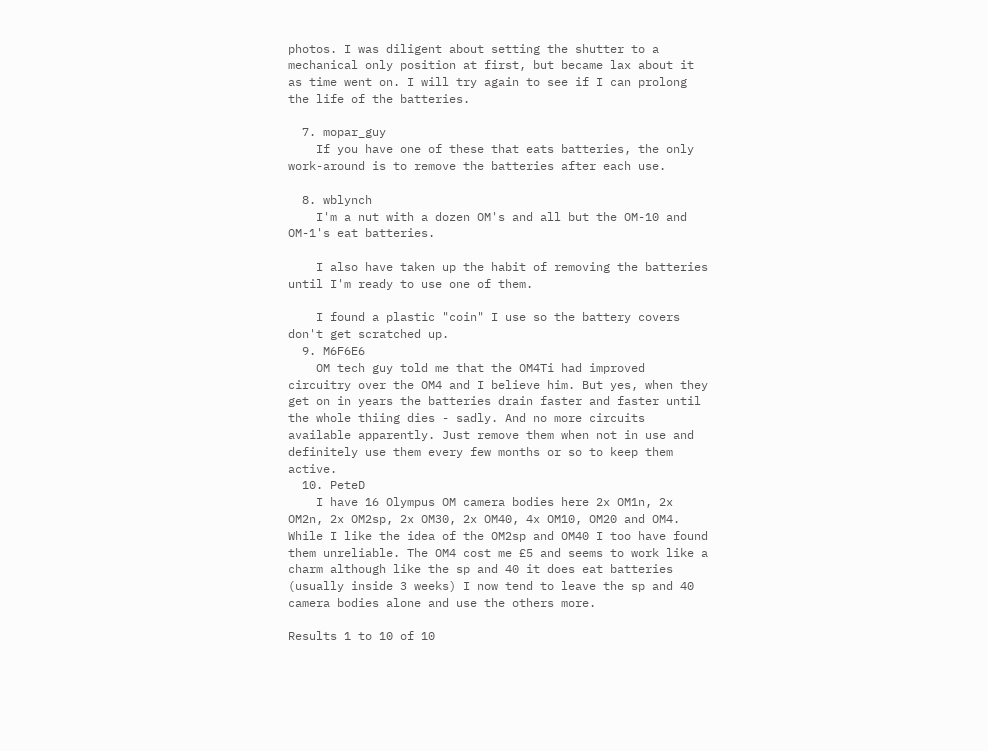photos. I was diligent about setting the shutter to a mechanical only position at first, but became lax about it as time went on. I will try again to see if I can prolong the life of the batteries.

  7. mopar_guy
    If you have one of these that eats batteries, the only work-around is to remove the batteries after each use.

  8. wblynch
    I'm a nut with a dozen OM's and all but the OM-10 and OM-1's eat batteries.

    I also have taken up the habit of removing the batteries until I'm ready to use one of them.

    I found a plastic "coin" I use so the battery covers don't get scratched up.
  9. M6F6E6
    OM tech guy told me that the OM4Ti had improved circuitry over the OM4 and I believe him. But yes, when they get on in years the batteries drain faster and faster until the whole thiing dies - sadly. And no more circuits available apparently. Just remove them when not in use and definitely use them every few months or so to keep them active.
  10. PeteD
    I have 16 Olympus OM camera bodies here 2x OM1n, 2x OM2n, 2x OM2sp, 2x OM30, 2x OM40, 4x OM10, OM20 and OM4. While I like the idea of the OM2sp and OM40 I too have found them unreliable. The OM4 cost me £5 and seems to work like a charm although like the sp and 40 it does eat batteries (usually inside 3 weeks) I now tend to leave the sp and 40 camera bodies alone and use the others more.

Results 1 to 10 of 10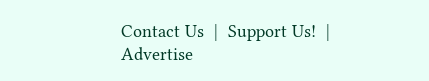Contact Us  |  Support Us!  |  Advertise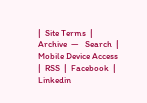|  Site Terms  |  Archive  —   Search  |  Mobile Device Access  |  RSS  |  Facebook  |  Linkedin